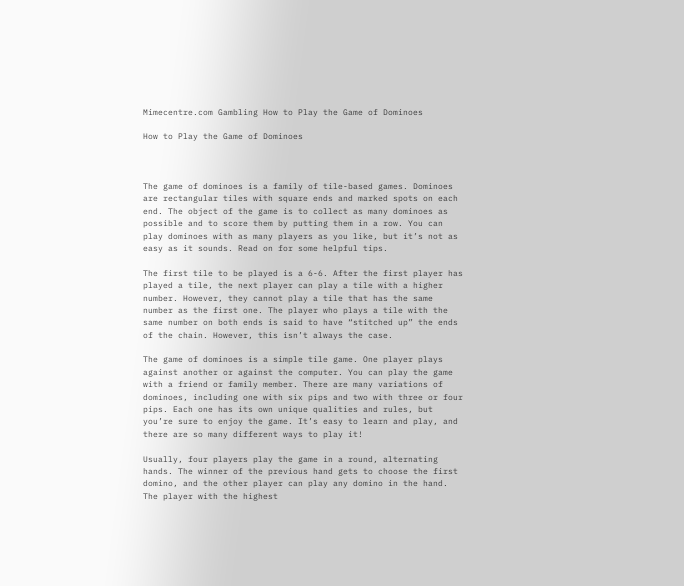Mimecentre.com Gambling How to Play the Game of Dominoes

How to Play the Game of Dominoes



The game of dominoes is a family of tile-based games. Dominoes are rectangular tiles with square ends and marked spots on each end. The object of the game is to collect as many dominoes as possible and to score them by putting them in a row. You can play dominoes with as many players as you like, but it’s not as easy as it sounds. Read on for some helpful tips.

The first tile to be played is a 6-6. After the first player has played a tile, the next player can play a tile with a higher number. However, they cannot play a tile that has the same number as the first one. The player who plays a tile with the same number on both ends is said to have “stitched up” the ends of the chain. However, this isn’t always the case.

The game of dominoes is a simple tile game. One player plays against another or against the computer. You can play the game with a friend or family member. There are many variations of dominoes, including one with six pips and two with three or four pips. Each one has its own unique qualities and rules, but you’re sure to enjoy the game. It’s easy to learn and play, and there are so many different ways to play it!

Usually, four players play the game in a round, alternating hands. The winner of the previous hand gets to choose the first domino, and the other player can play any domino in the hand. The player with the highest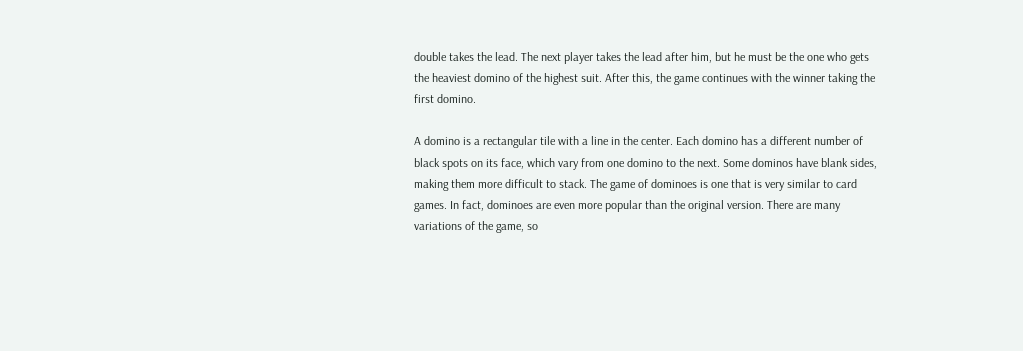double takes the lead. The next player takes the lead after him, but he must be the one who gets the heaviest domino of the highest suit. After this, the game continues with the winner taking the first domino.

A domino is a rectangular tile with a line in the center. Each domino has a different number of black spots on its face, which vary from one domino to the next. Some dominos have blank sides, making them more difficult to stack. The game of dominoes is one that is very similar to card games. In fact, dominoes are even more popular than the original version. There are many variations of the game, so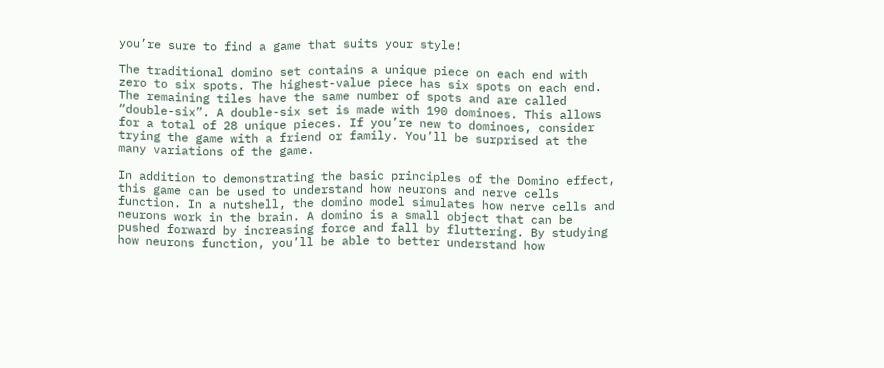you’re sure to find a game that suits your style!

The traditional domino set contains a unique piece on each end with zero to six spots. The highest-value piece has six spots on each end. The remaining tiles have the same number of spots and are called “double-six”. A double-six set is made with 190 dominoes. This allows for a total of 28 unique pieces. If you’re new to dominoes, consider trying the game with a friend or family. You’ll be surprised at the many variations of the game.

In addition to demonstrating the basic principles of the Domino effect, this game can be used to understand how neurons and nerve cells function. In a nutshell, the domino model simulates how nerve cells and neurons work in the brain. A domino is a small object that can be pushed forward by increasing force and fall by fluttering. By studying how neurons function, you’ll be able to better understand how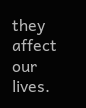they affect our lives.